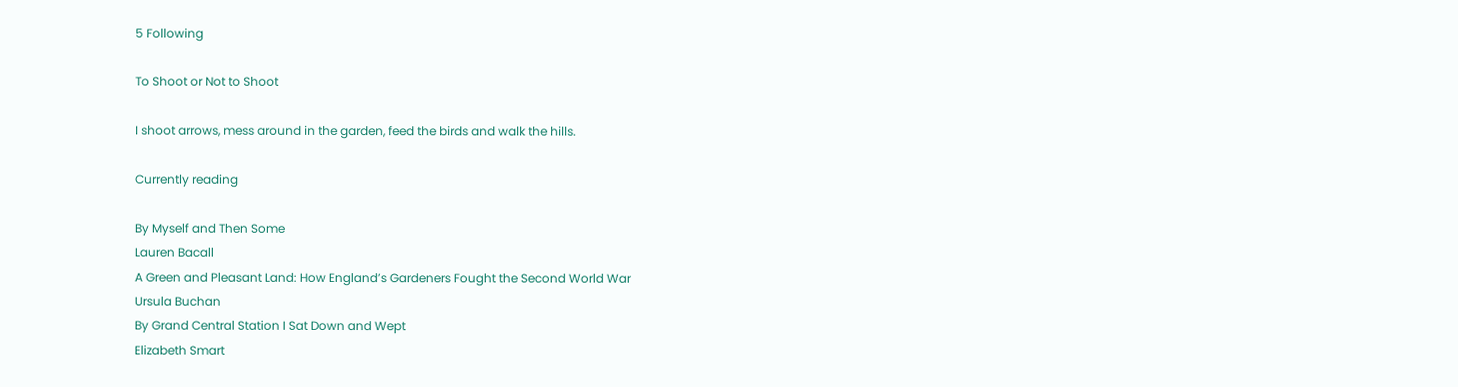5 Following

To Shoot or Not to Shoot

I shoot arrows, mess around in the garden, feed the birds and walk the hills.

Currently reading

By Myself and Then Some
Lauren Bacall
A Green and Pleasant Land: How England’s Gardeners Fought the Second World War
Ursula Buchan
By Grand Central Station I Sat Down and Wept
Elizabeth Smart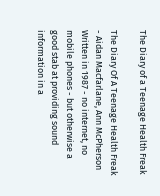The Diary of a Teenage Health Freak

The Diary Of A Teenage Health Freak - Aidan Macfarlane, Ann McPherson Written in 1987 - no internet, no mobile phones - but otherwise a good stab at providing sound information in a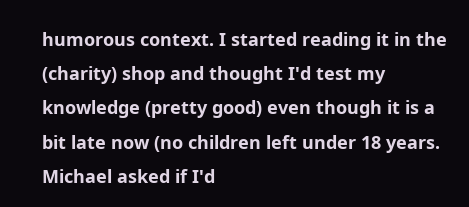humorous context. I started reading it in the (charity) shop and thought I'd test my knowledge (pretty good) even though it is a bit late now (no children left under 18 years. Michael asked if I'd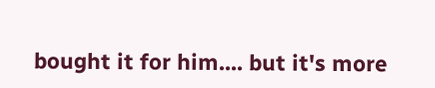bought it for him.... but it's more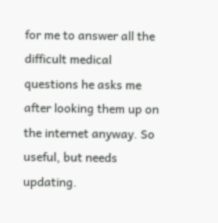for me to answer all the difficult medical questions he asks me after looking them up on the internet anyway. So useful, but needs updating.